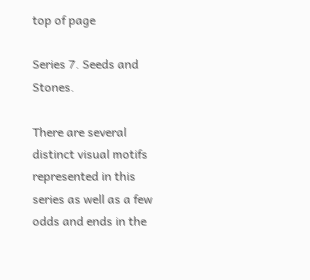top of page

Series 7. Seeds and Stones.

There are several distinct visual motifs represented in this series as well as a few odds and ends in the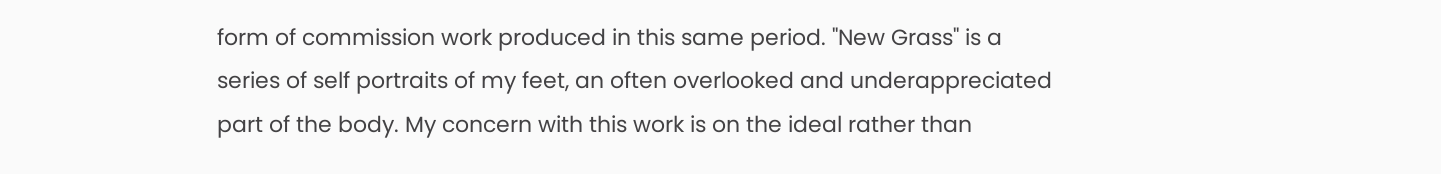form of commission work produced in this same period. "New Grass" is a series of self portraits of my feet, an often overlooked and underappreciated part of the body. My concern with this work is on the ideal rather than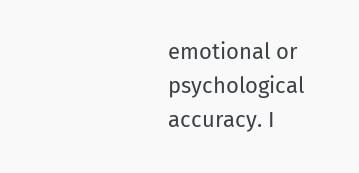emotional or psychological accuracy. I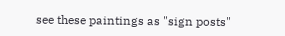see these paintings as "sign posts"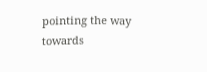pointing the way towards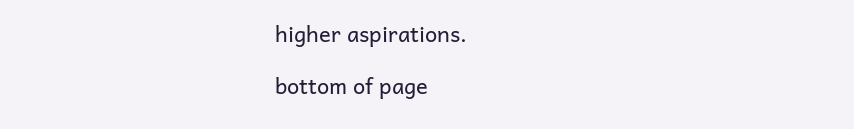higher aspirations.

bottom of page